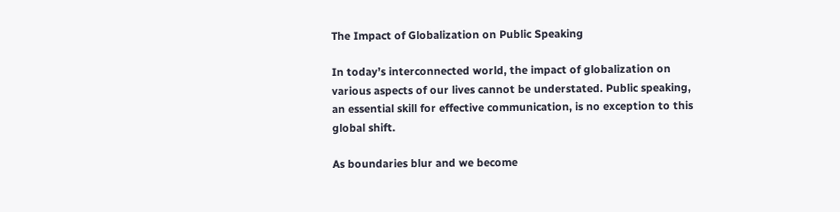The Impact of Globalization on Public Speaking

In today’s interconnected world, the impact of globalization on various aspects of our lives cannot be understated. Public speaking, an essential skill for effective communication, is no exception to this global shift.

As boundaries blur and we become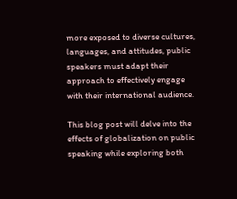more exposed to diverse cultures, languages, and attitudes, public speakers must adapt their approach to effectively engage with their international audience.

This blog post will delve into the effects of globalization on public speaking while exploring both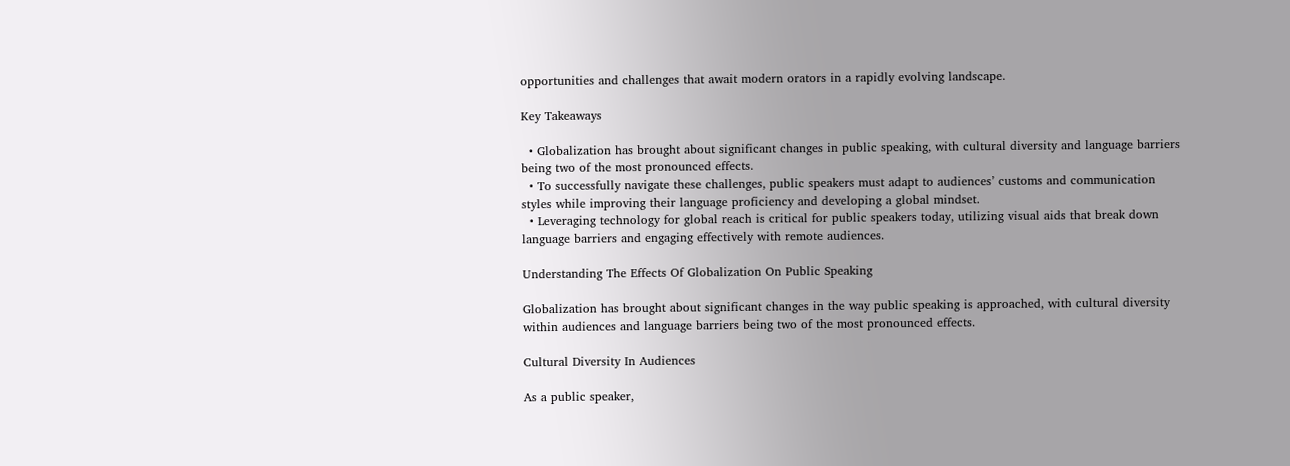opportunities and challenges that await modern orators in a rapidly evolving landscape.

Key Takeaways

  • Globalization has brought about significant changes in public speaking, with cultural diversity and language barriers being two of the most pronounced effects.
  • To successfully navigate these challenges, public speakers must adapt to audiences’ customs and communication styles while improving their language proficiency and developing a global mindset.
  • Leveraging technology for global reach is critical for public speakers today, utilizing visual aids that break down language barriers and engaging effectively with remote audiences.

Understanding The Effects Of Globalization On Public Speaking

Globalization has brought about significant changes in the way public speaking is approached, with cultural diversity within audiences and language barriers being two of the most pronounced effects.

Cultural Diversity In Audiences

As a public speaker,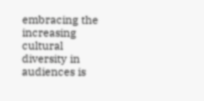embracing the increasing cultural diversity in audiences is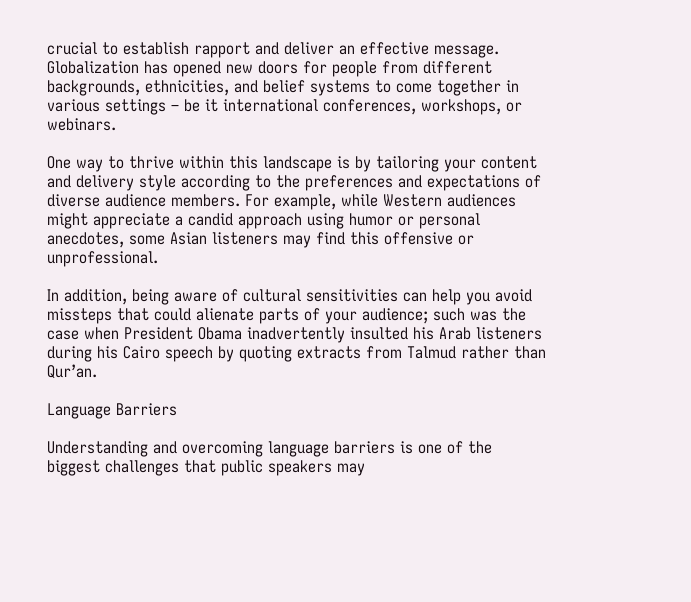crucial to establish rapport and deliver an effective message. Globalization has opened new doors for people from different backgrounds, ethnicities, and belief systems to come together in various settings – be it international conferences, workshops, or webinars.

One way to thrive within this landscape is by tailoring your content and delivery style according to the preferences and expectations of diverse audience members. For example, while Western audiences might appreciate a candid approach using humor or personal anecdotes, some Asian listeners may find this offensive or unprofessional.

In addition, being aware of cultural sensitivities can help you avoid missteps that could alienate parts of your audience; such was the case when President Obama inadvertently insulted his Arab listeners during his Cairo speech by quoting extracts from Talmud rather than Qur’an.

Language Barriers

Understanding and overcoming language barriers is one of the biggest challenges that public speakers may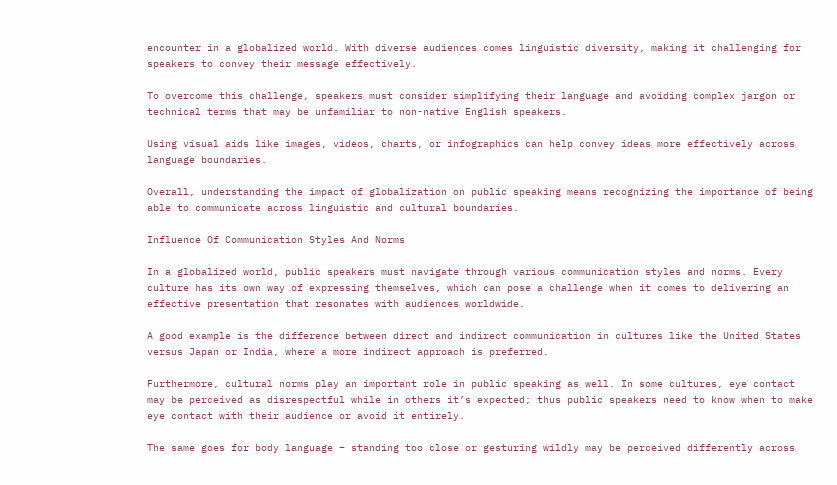encounter in a globalized world. With diverse audiences comes linguistic diversity, making it challenging for speakers to convey their message effectively.

To overcome this challenge, speakers must consider simplifying their language and avoiding complex jargon or technical terms that may be unfamiliar to non-native English speakers.

Using visual aids like images, videos, charts, or infographics can help convey ideas more effectively across language boundaries.

Overall, understanding the impact of globalization on public speaking means recognizing the importance of being able to communicate across linguistic and cultural boundaries.

Influence Of Communication Styles And Norms

In a globalized world, public speakers must navigate through various communication styles and norms. Every culture has its own way of expressing themselves, which can pose a challenge when it comes to delivering an effective presentation that resonates with audiences worldwide.

A good example is the difference between direct and indirect communication in cultures like the United States versus Japan or India, where a more indirect approach is preferred.

Furthermore, cultural norms play an important role in public speaking as well. In some cultures, eye contact may be perceived as disrespectful while in others it’s expected; thus public speakers need to know when to make eye contact with their audience or avoid it entirely.

The same goes for body language – standing too close or gesturing wildly may be perceived differently across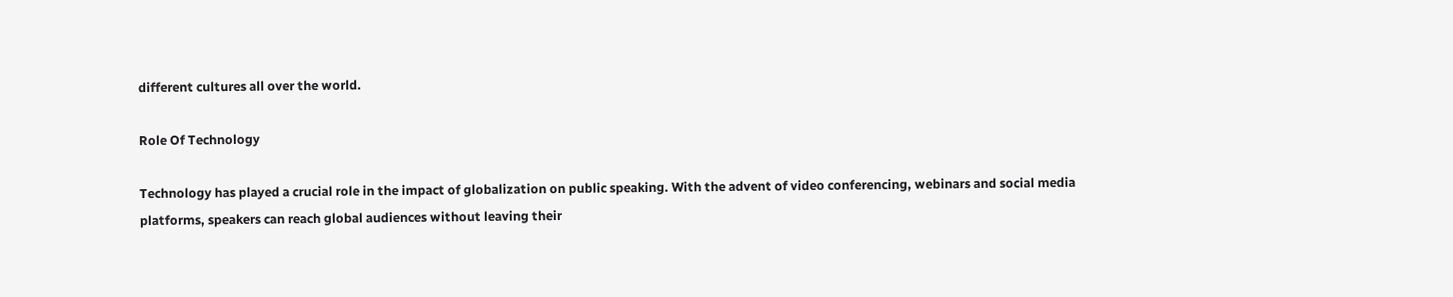different cultures all over the world.

Role Of Technology

Technology has played a crucial role in the impact of globalization on public speaking. With the advent of video conferencing, webinars and social media platforms, speakers can reach global audiences without leaving their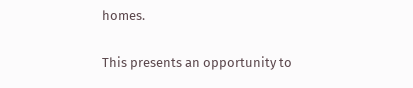homes.

This presents an opportunity to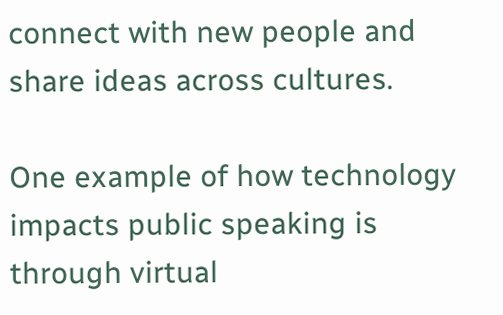connect with new people and share ideas across cultures.

One example of how technology impacts public speaking is through virtual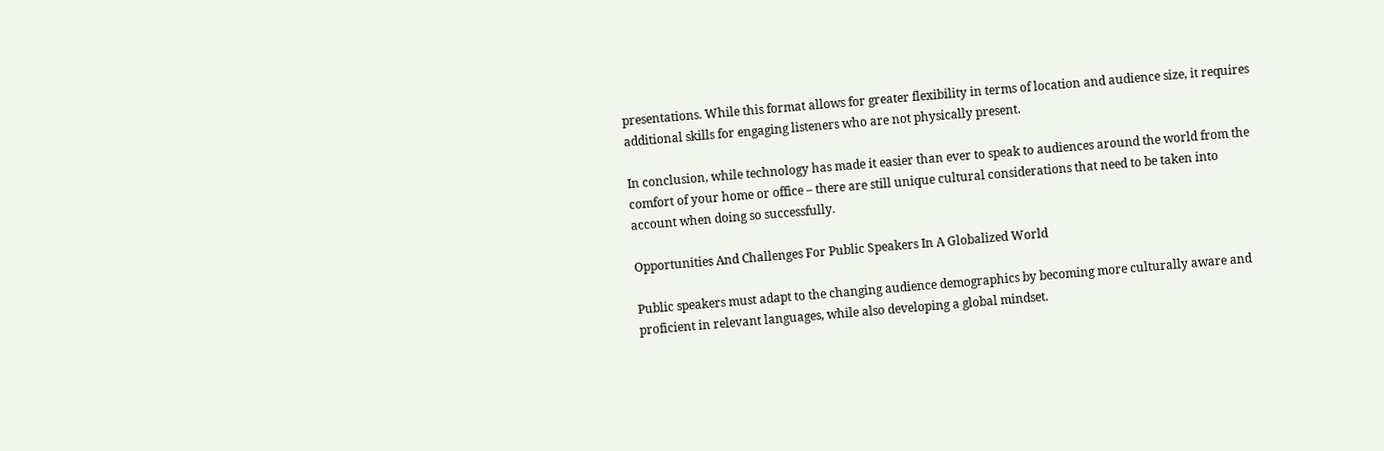presentations. While this format allows for greater flexibility in terms of location and audience size, it requires additional skills for engaging listeners who are not physically present.

In conclusion, while technology has made it easier than ever to speak to audiences around the world from the comfort of your home or office – there are still unique cultural considerations that need to be taken into account when doing so successfully.

Opportunities And Challenges For Public Speakers In A Globalized World

Public speakers must adapt to the changing audience demographics by becoming more culturally aware and proficient in relevant languages, while also developing a global mindset.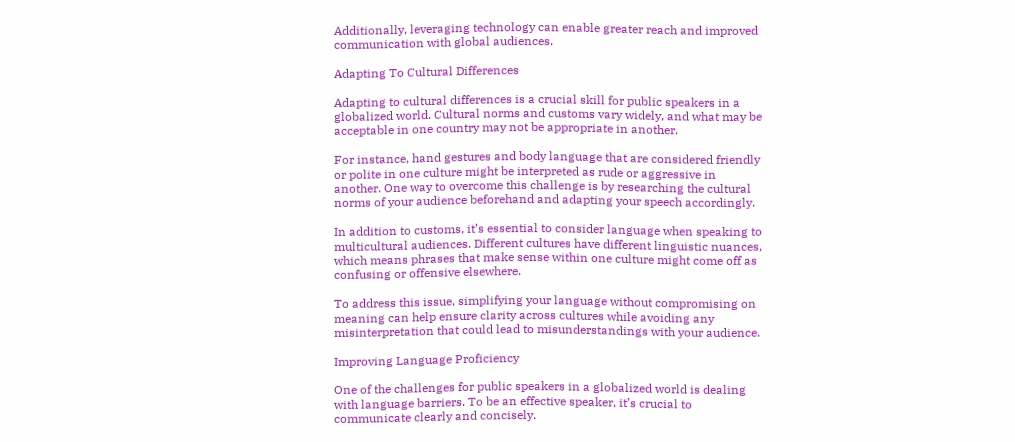Additionally, leveraging technology can enable greater reach and improved communication with global audiences.

Adapting To Cultural Differences

Adapting to cultural differences is a crucial skill for public speakers in a globalized world. Cultural norms and customs vary widely, and what may be acceptable in one country may not be appropriate in another.

For instance, hand gestures and body language that are considered friendly or polite in one culture might be interpreted as rude or aggressive in another. One way to overcome this challenge is by researching the cultural norms of your audience beforehand and adapting your speech accordingly.

In addition to customs, it’s essential to consider language when speaking to multicultural audiences. Different cultures have different linguistic nuances, which means phrases that make sense within one culture might come off as confusing or offensive elsewhere.

To address this issue, simplifying your language without compromising on meaning can help ensure clarity across cultures while avoiding any misinterpretation that could lead to misunderstandings with your audience.

Improving Language Proficiency

One of the challenges for public speakers in a globalized world is dealing with language barriers. To be an effective speaker, it’s crucial to communicate clearly and concisely.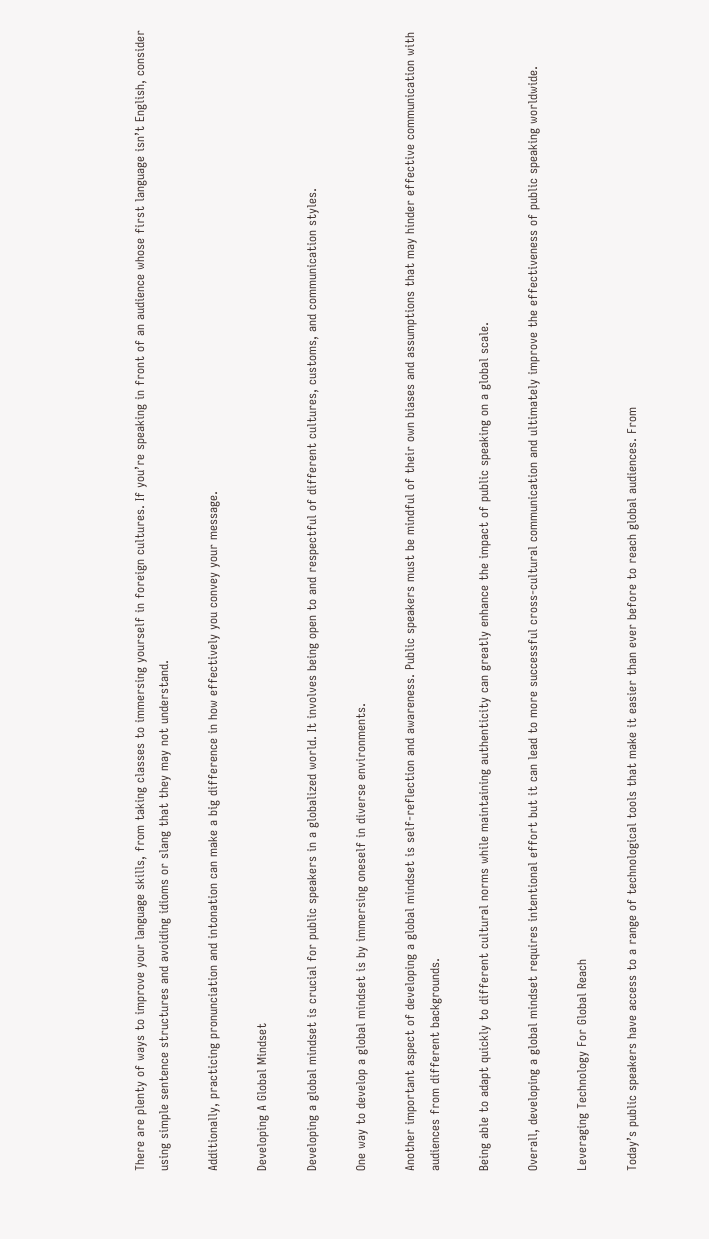There are plenty of ways to improve your language skills, from taking classes to immersing yourself in foreign cultures. If you’re speaking in front of an audience whose first language isn’t English, consider using simple sentence structures and avoiding idioms or slang that they may not understand.

Additionally, practicing pronunciation and intonation can make a big difference in how effectively you convey your message.

Developing A Global Mindset

Developing a global mindset is crucial for public speakers in a globalized world. It involves being open to and respectful of different cultures, customs, and communication styles.

One way to develop a global mindset is by immersing oneself in diverse environments.

Another important aspect of developing a global mindset is self-reflection and awareness. Public speakers must be mindful of their own biases and assumptions that may hinder effective communication with audiences from different backgrounds.

Being able to adapt quickly to different cultural norms while maintaining authenticity can greatly enhance the impact of public speaking on a global scale.

Overall, developing a global mindset requires intentional effort but it can lead to more successful cross-cultural communication and ultimately improve the effectiveness of public speaking worldwide.

Leveraging Technology For Global Reach

Today’s public speakers have access to a range of technological tools that make it easier than ever before to reach global audiences. From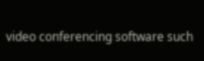video conferencing software such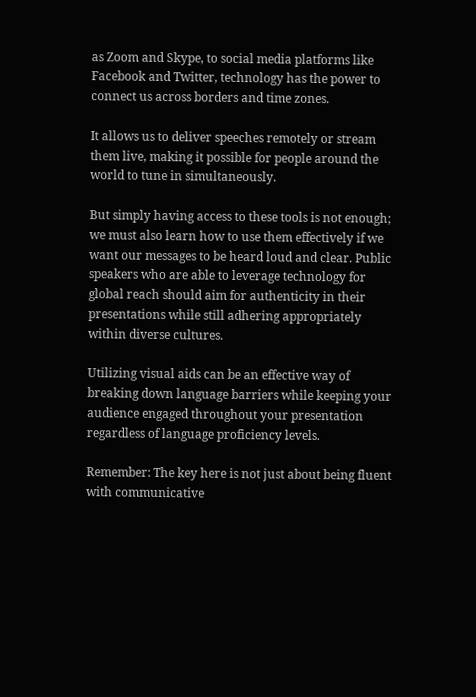as Zoom and Skype, to social media platforms like Facebook and Twitter, technology has the power to connect us across borders and time zones.

It allows us to deliver speeches remotely or stream them live, making it possible for people around the world to tune in simultaneously.

But simply having access to these tools is not enough; we must also learn how to use them effectively if we want our messages to be heard loud and clear. Public speakers who are able to leverage technology for global reach should aim for authenticity in their presentations while still adhering appropriately within diverse cultures.

Utilizing visual aids can be an effective way of breaking down language barriers while keeping your audience engaged throughout your presentation regardless of language proficiency levels.

Remember: The key here is not just about being fluent with communicative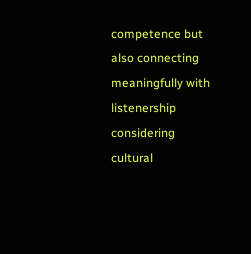competence but also connecting meaningfully with listenership considering cultural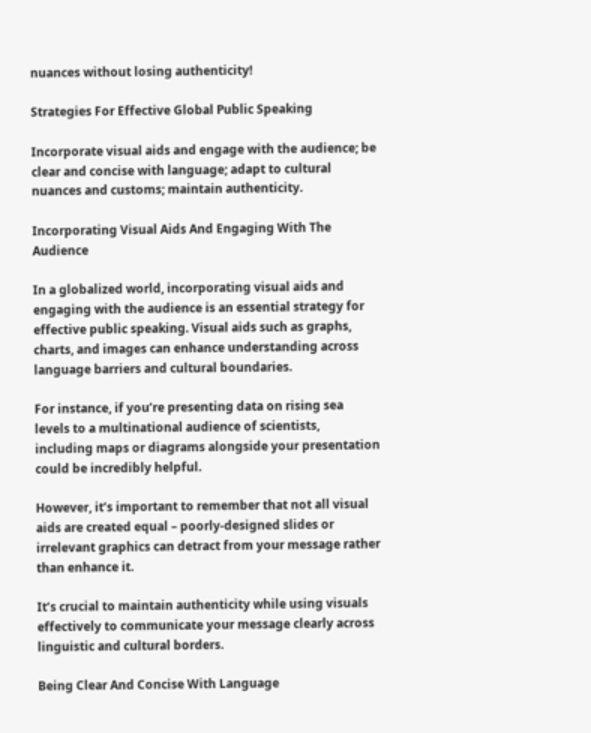nuances without losing authenticity!

Strategies For Effective Global Public Speaking

Incorporate visual aids and engage with the audience; be clear and concise with language; adapt to cultural nuances and customs; maintain authenticity.

Incorporating Visual Aids And Engaging With The Audience

In a globalized world, incorporating visual aids and engaging with the audience is an essential strategy for effective public speaking. Visual aids such as graphs, charts, and images can enhance understanding across language barriers and cultural boundaries.

For instance, if you’re presenting data on rising sea levels to a multinational audience of scientists, including maps or diagrams alongside your presentation could be incredibly helpful.

However, it’s important to remember that not all visual aids are created equal – poorly-designed slides or irrelevant graphics can detract from your message rather than enhance it.

It’s crucial to maintain authenticity while using visuals effectively to communicate your message clearly across linguistic and cultural borders.

Being Clear And Concise With Language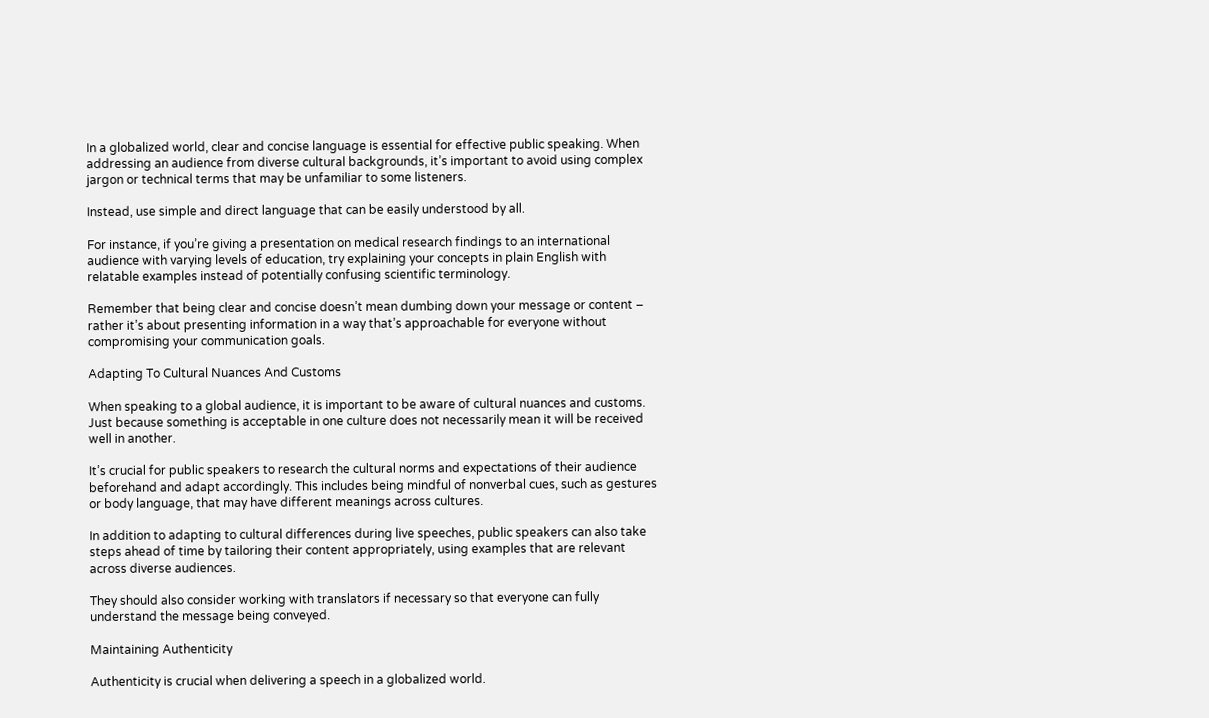In a globalized world, clear and concise language is essential for effective public speaking. When addressing an audience from diverse cultural backgrounds, it’s important to avoid using complex jargon or technical terms that may be unfamiliar to some listeners.

Instead, use simple and direct language that can be easily understood by all.

For instance, if you’re giving a presentation on medical research findings to an international audience with varying levels of education, try explaining your concepts in plain English with relatable examples instead of potentially confusing scientific terminology.

Remember that being clear and concise doesn’t mean dumbing down your message or content – rather it’s about presenting information in a way that’s approachable for everyone without compromising your communication goals.

Adapting To Cultural Nuances And Customs

When speaking to a global audience, it is important to be aware of cultural nuances and customs. Just because something is acceptable in one culture does not necessarily mean it will be received well in another.

It’s crucial for public speakers to research the cultural norms and expectations of their audience beforehand and adapt accordingly. This includes being mindful of nonverbal cues, such as gestures or body language, that may have different meanings across cultures.

In addition to adapting to cultural differences during live speeches, public speakers can also take steps ahead of time by tailoring their content appropriately, using examples that are relevant across diverse audiences.

They should also consider working with translators if necessary so that everyone can fully understand the message being conveyed.

Maintaining Authenticity

Authenticity is crucial when delivering a speech in a globalized world.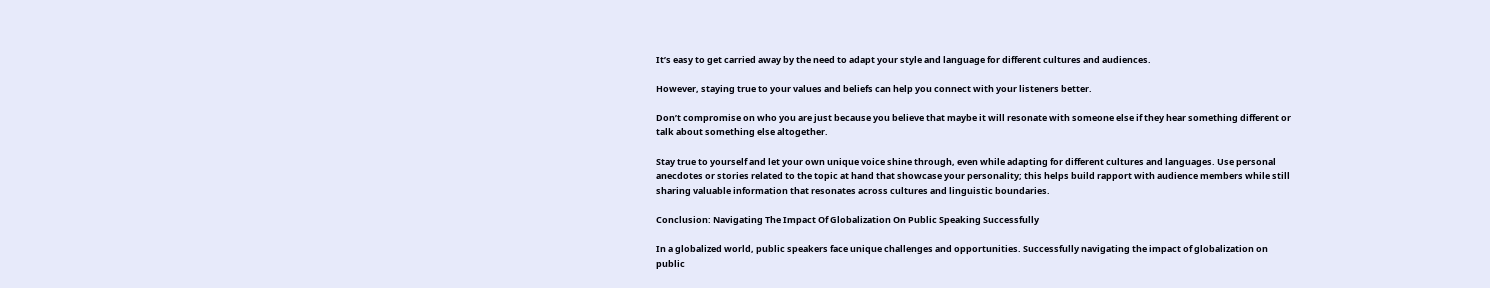It’s easy to get carried away by the need to adapt your style and language for different cultures and audiences.

However, staying true to your values and beliefs can help you connect with your listeners better.

Don’t compromise on who you are just because you believe that maybe it will resonate with someone else if they hear something different or talk about something else altogether.

Stay true to yourself and let your own unique voice shine through, even while adapting for different cultures and languages. Use personal anecdotes or stories related to the topic at hand that showcase your personality; this helps build rapport with audience members while still sharing valuable information that resonates across cultures and linguistic boundaries.

Conclusion: Navigating The Impact Of Globalization On Public Speaking Successfully

In a globalized world, public speakers face unique challenges and opportunities. Successfully navigating the impact of globalization on public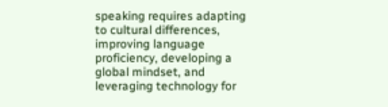speaking requires adapting to cultural differences, improving language proficiency, developing a global mindset, and leveraging technology for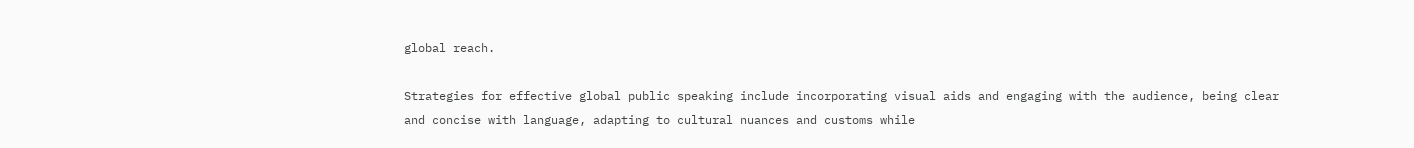global reach.

Strategies for effective global public speaking include incorporating visual aids and engaging with the audience, being clear and concise with language, adapting to cultural nuances and customs while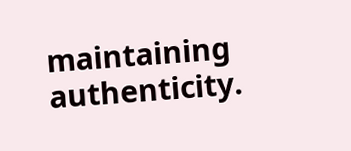maintaining authenticity.